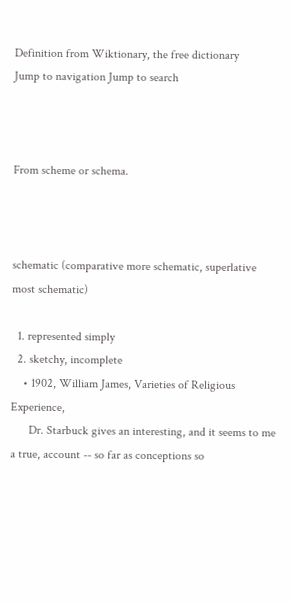Definition from Wiktionary, the free dictionary
Jump to navigation Jump to search



From scheme or schema.



schematic (comparative more schematic, superlative most schematic)

  1. represented simply
  2. sketchy, incomplete
    • 1902, William James, Varieties of Religious Experience,
      Dr. Starbuck gives an interesting, and it seems to me a true, account -- so far as conceptions so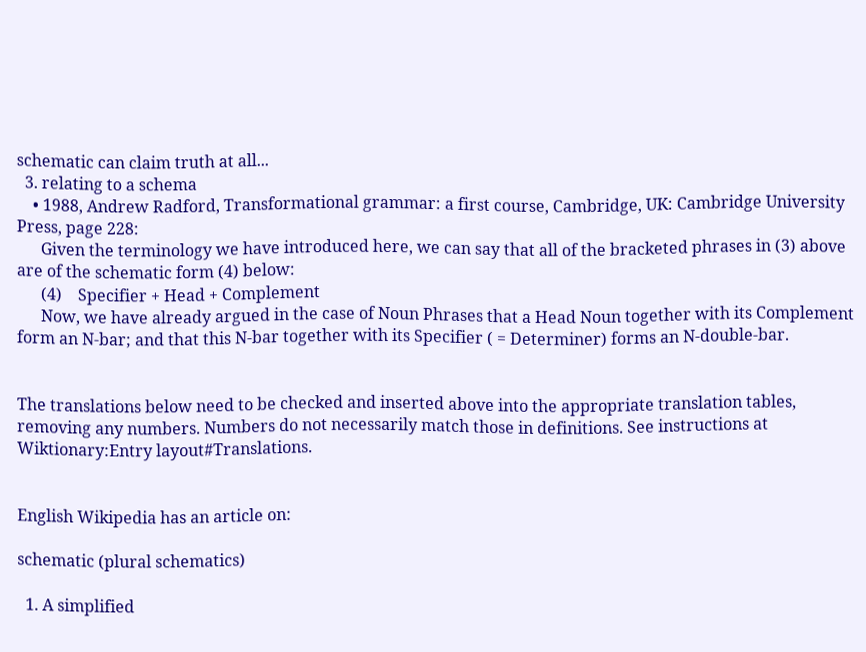schematic can claim truth at all...
  3. relating to a schema
    • 1988, Andrew Radford, Transformational grammar: a first course, Cambridge, UK: Cambridge University Press, page 228:
      Given the terminology we have introduced here, we can say that all of the bracketed phrases in (3) above are of the schematic form (4) below:
      (4)    Specifier + Head + Complement
      Now, we have already argued in the case of Noun Phrases that a Head Noun together with its Complement form an N-bar; and that this N-bar together with its Specifier ( = Determiner) forms an N-double-bar.


The translations below need to be checked and inserted above into the appropriate translation tables, removing any numbers. Numbers do not necessarily match those in definitions. See instructions at Wiktionary:Entry layout#Translations.


English Wikipedia has an article on:

schematic (plural schematics)

  1. A simplified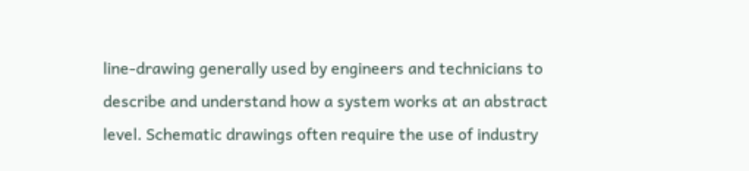line-drawing generally used by engineers and technicians to describe and understand how a system works at an abstract level. Schematic drawings often require the use of industry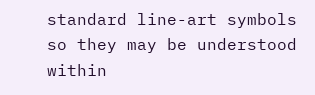standard line-art symbols so they may be understood within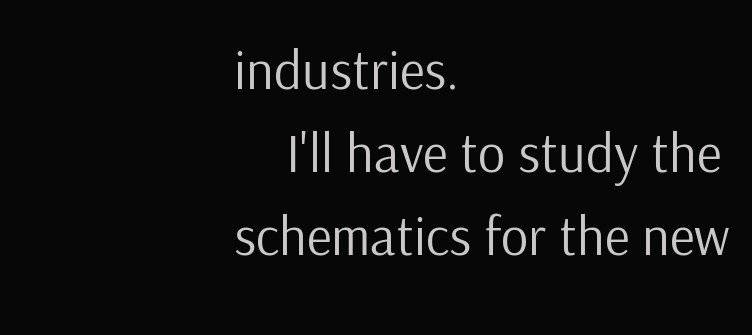industries.
    I'll have to study the schematics for the new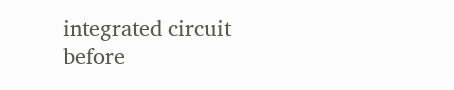integrated circuit before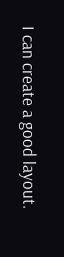I can create a good layout.